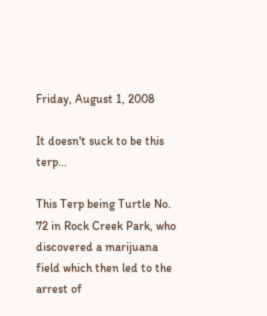Friday, August 1, 2008

It doesn't suck to be this terp...

This Terp being Turtle No. 72 in Rock Creek Park, who discovered a marijuana field which then led to the arrest of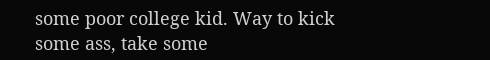some poor college kid. Way to kick some ass, take some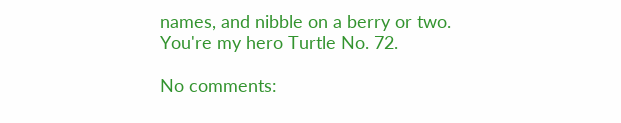names, and nibble on a berry or two.
You're my hero Turtle No. 72.

No comments: